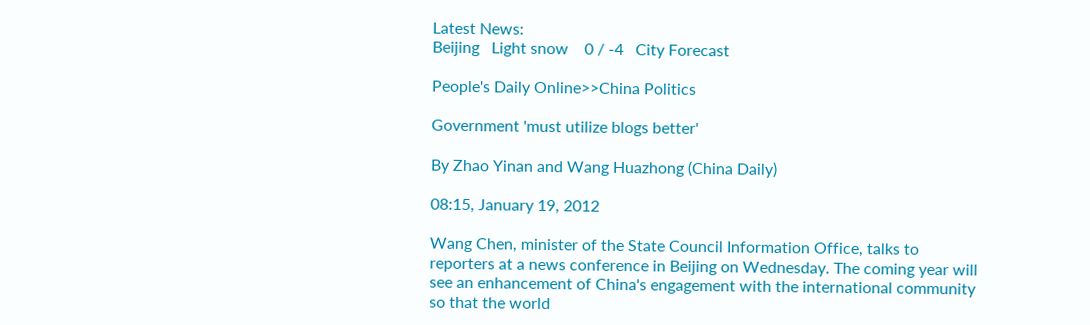Latest News:
Beijing   Light snow    0 / -4   City Forecast

People's Daily Online>>China Politics

Government 'must utilize blogs better'

By Zhao Yinan and Wang Huazhong (China Daily)

08:15, January 19, 2012

Wang Chen, minister of the State Council Information Office, talks to reporters at a news conference in Beijing on Wednesday. The coming year will see an enhancement of China's engagement with the international community so that the world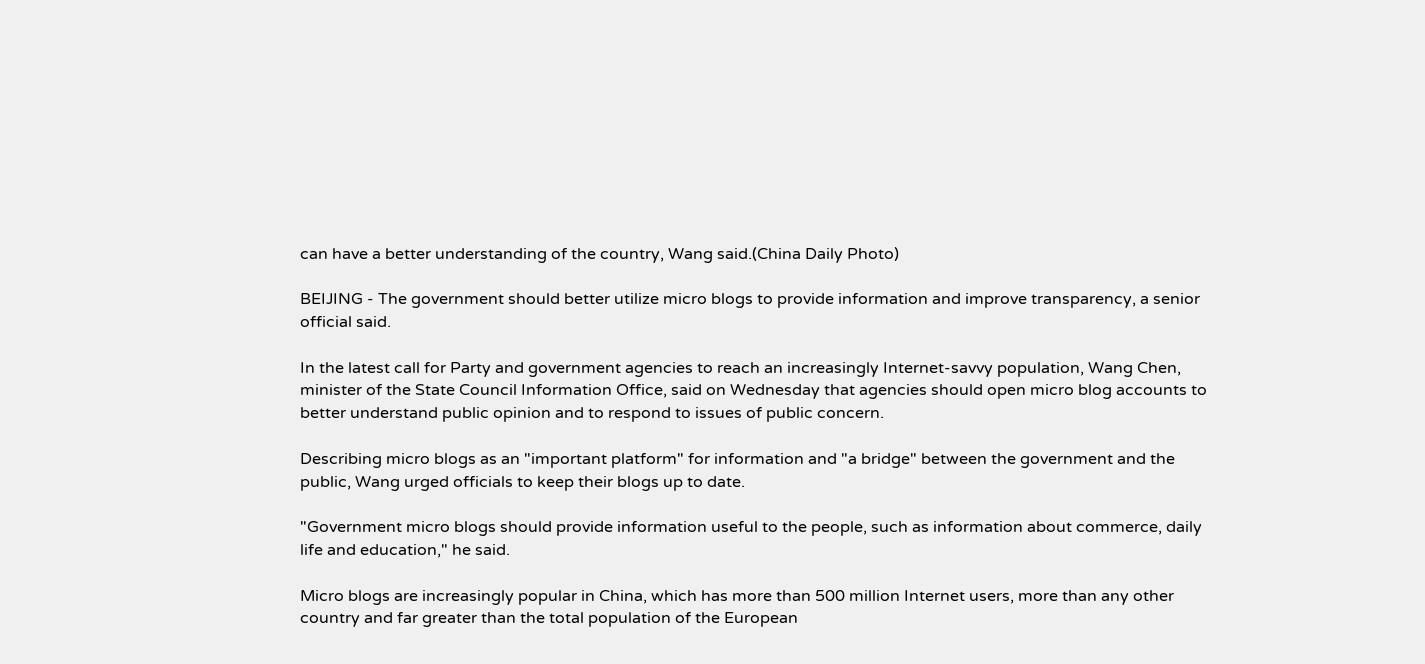can have a better understanding of the country, Wang said.(China Daily Photo)

BEIJING - The government should better utilize micro blogs to provide information and improve transparency, a senior official said.

In the latest call for Party and government agencies to reach an increasingly Internet-savvy population, Wang Chen, minister of the State Council Information Office, said on Wednesday that agencies should open micro blog accounts to better understand public opinion and to respond to issues of public concern.

Describing micro blogs as an "important platform" for information and "a bridge" between the government and the public, Wang urged officials to keep their blogs up to date.

"Government micro blogs should provide information useful to the people, such as information about commerce, daily life and education," he said.

Micro blogs are increasingly popular in China, which has more than 500 million Internet users, more than any other country and far greater than the total population of the European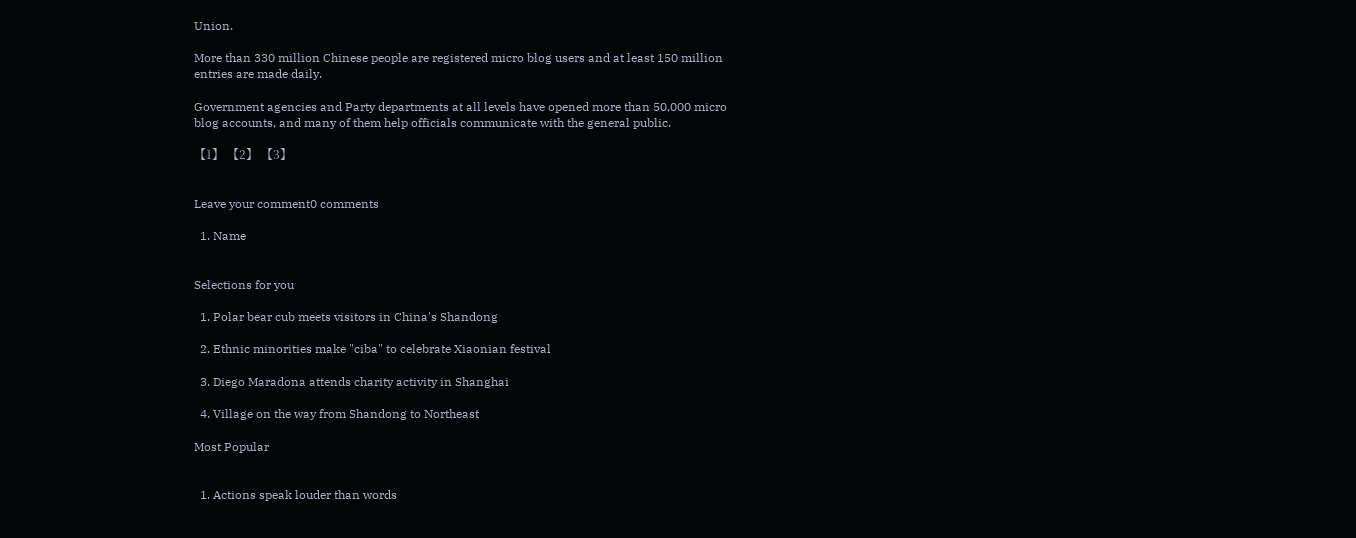Union.

More than 330 million Chinese people are registered micro blog users and at least 150 million entries are made daily.

Government agencies and Party departments at all levels have opened more than 50,000 micro blog accounts, and many of them help officials communicate with the general public.

【1】 【2】 【3】


Leave your comment0 comments

  1. Name


Selections for you

  1. Polar bear cub meets visitors in China's Shandong

  2. Ethnic minorities make "ciba" to celebrate Xiaonian festival

  3. Diego Maradona attends charity activity in Shanghai

  4. Village on the way from Shandong to Northeast

Most Popular


  1. Actions speak louder than words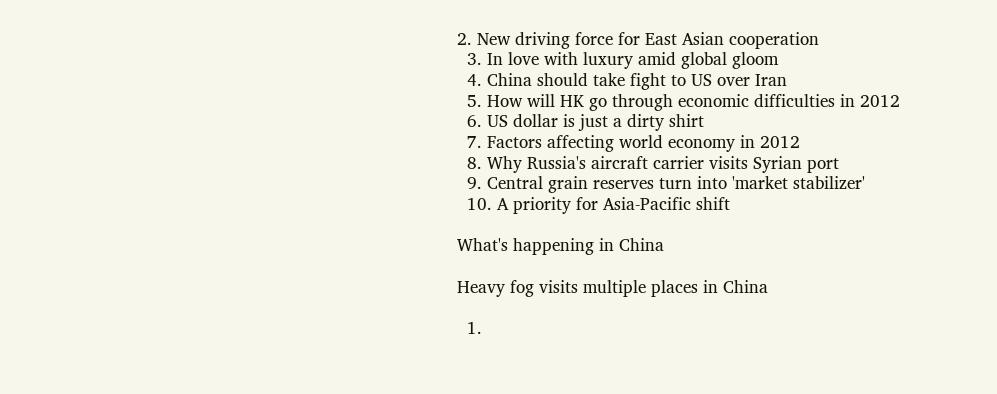2. New driving force for East Asian cooperation
  3. In love with luxury amid global gloom
  4. China should take fight to US over Iran
  5. How will HK go through economic difficulties in 2012
  6. US dollar is just a dirty shirt
  7. Factors affecting world economy in 2012
  8. Why Russia's aircraft carrier visits Syrian port
  9. Central grain reserves turn into 'market stabilizer'
  10. A priority for Asia-Pacific shift

What's happening in China

Heavy fog visits multiple places in China

  1.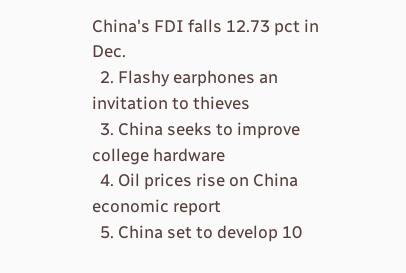China's FDI falls 12.73 pct in Dec.
  2. Flashy earphones an invitation to thieves
  3. China seeks to improve college hardware
  4. Oil prices rise on China economic report
  5. China set to develop 10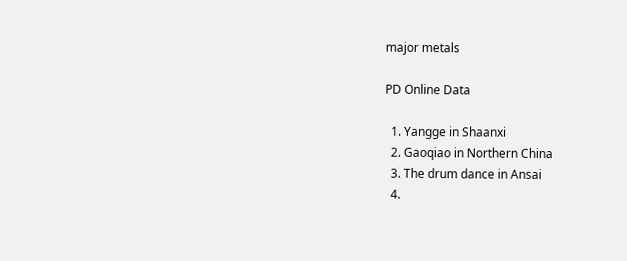major metals

PD Online Data

  1. Yangge in Shaanxi
  2. Gaoqiao in Northern China
  3. The drum dance in Ansai
  4.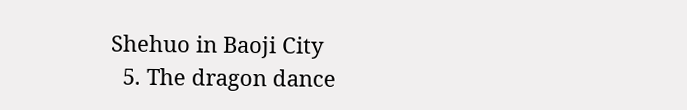Shehuo in Baoji City
  5. The dragon dance